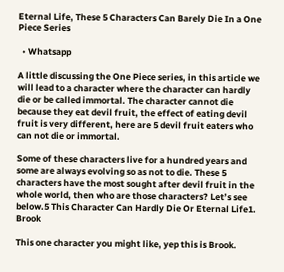Eternal Life, These 5 Characters Can Barely Die In a One Piece Series

  • Whatsapp

A little discussing the One Piece series, in this article we will lead to a character where the character can hardly die or be called immortal. The character cannot die because they eat devil fruit, the effect of eating devil fruit is very different, here are 5 devil fruit eaters who can not die or immortal.

Some of these characters live for a hundred years and some are always evolving so as not to die. These 5 characters have the most sought after devil fruit in the whole world, then who are those characters? Let’s see below.5 This Character Can Hardly Die Or Eternal Life1. Brook

This one character you might like, yep this is Brook.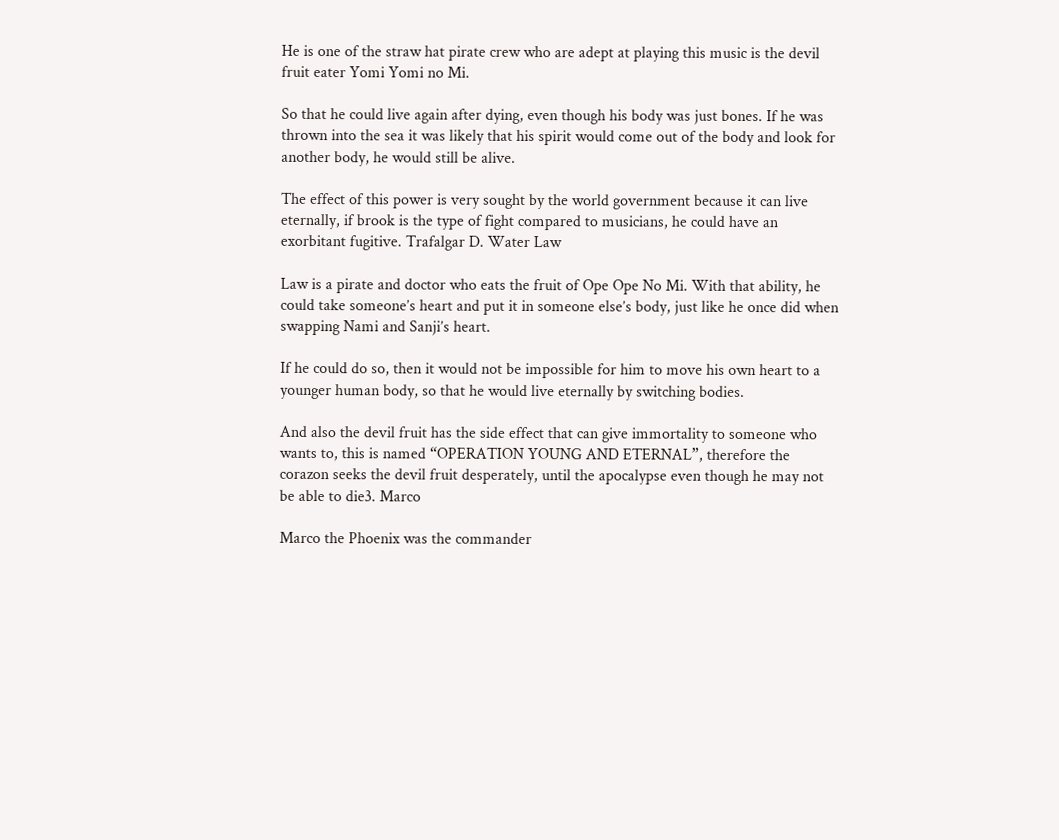He is one of the straw hat pirate crew who are adept at playing this music is the devil fruit eater Yomi Yomi no Mi.

So that he could live again after dying, even though his body was just bones. If he was thrown into the sea it was likely that his spirit would come out of the body and look for another body, he would still be alive.

The effect of this power is very sought by the world government because it can live eternally, if brook is the type of fight compared to musicians, he could have an exorbitant fugitive. Trafalgar D. Water Law

Law is a pirate and doctor who eats the fruit of Ope Ope No Mi. With that ability, he could take someone’s heart and put it in someone else’s body, just like he once did when swapping Nami and Sanji’s heart.

If he could do so, then it would not be impossible for him to move his own heart to a younger human body, so that he would live eternally by switching bodies.

And also the devil fruit has the side effect that can give immortality to someone who wants to, this is named “OPERATION YOUNG AND ETERNAL”, therefore the corazon seeks the devil fruit desperately, until the apocalypse even though he may not be able to die3. Marco

Marco the Phoenix was the commander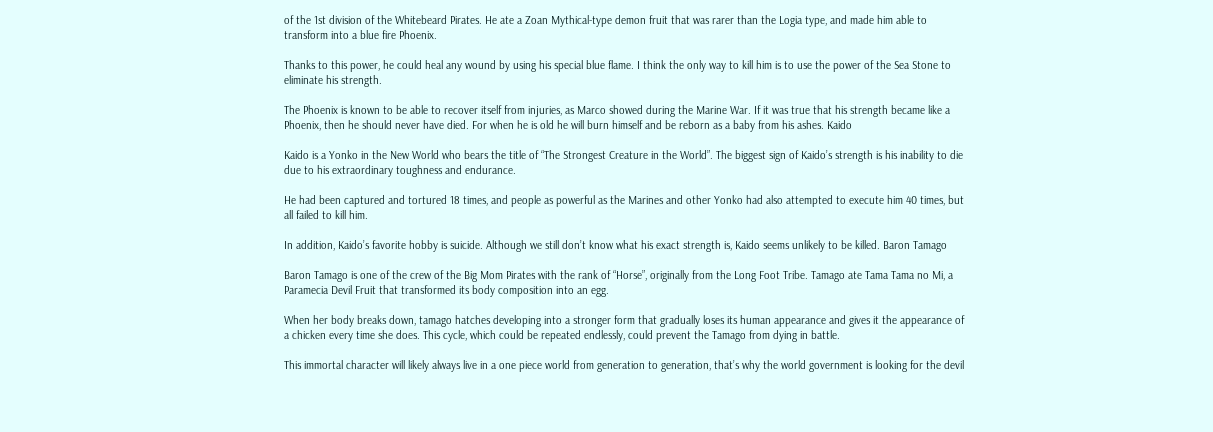of the 1st division of the Whitebeard Pirates. He ate a Zoan Mythical-type demon fruit that was rarer than the Logia type, and made him able to transform into a blue fire Phoenix.

Thanks to this power, he could heal any wound by using his special blue flame. I think the only way to kill him is to use the power of the Sea Stone to eliminate his strength.

The Phoenix is known to be able to recover itself from injuries, as Marco showed during the Marine War. If it was true that his strength became like a Phoenix, then he should never have died. For when he is old he will burn himself and be reborn as a baby from his ashes. Kaido

Kaido is a Yonko in the New World who bears the title of “The Strongest Creature in the World”. The biggest sign of Kaido’s strength is his inability to die due to his extraordinary toughness and endurance.

He had been captured and tortured 18 times, and people as powerful as the Marines and other Yonko had also attempted to execute him 40 times, but all failed to kill him.

In addition, Kaido’s favorite hobby is suicide. Although we still don’t know what his exact strength is, Kaido seems unlikely to be killed. Baron Tamago

Baron Tamago is one of the crew of the Big Mom Pirates with the rank of “Horse”, originally from the Long Foot Tribe. Tamago ate Tama Tama no Mi, a Paramecia Devil Fruit that transformed its body composition into an egg.

When her body breaks down, tamago hatches developing into a stronger form that gradually loses its human appearance and gives it the appearance of a chicken every time she does. This cycle, which could be repeated endlessly, could prevent the Tamago from dying in battle.

This immortal character will likely always live in a one piece world from generation to generation, that’s why the world government is looking for the devil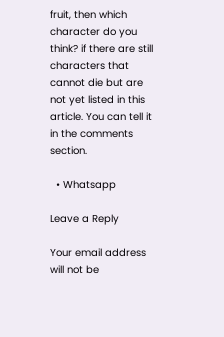fruit, then which character do you think? if there are still characters that cannot die but are not yet listed in this article. You can tell it in the comments section.

  • Whatsapp

Leave a Reply

Your email address will not be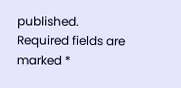published. Required fields are marked *